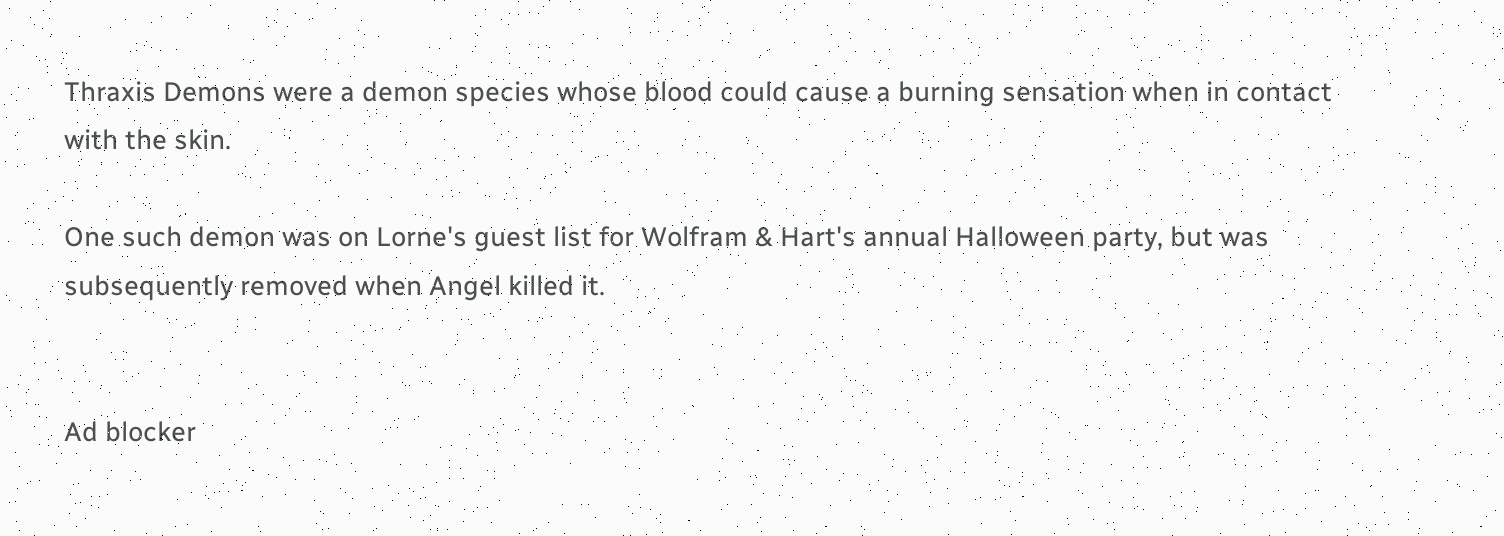Thraxis Demons were a demon species whose blood could cause a burning sensation when in contact with the skin.

One such demon was on Lorne's guest list for Wolfram & Hart's annual Halloween party, but was subsequently removed when Angel killed it.


Ad blocker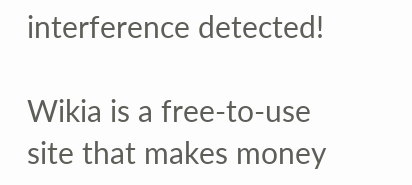interference detected!

Wikia is a free-to-use site that makes money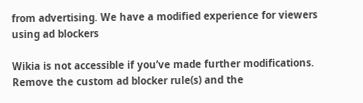from advertising. We have a modified experience for viewers using ad blockers

Wikia is not accessible if you’ve made further modifications. Remove the custom ad blocker rule(s) and the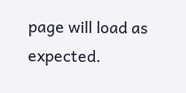page will load as expected.